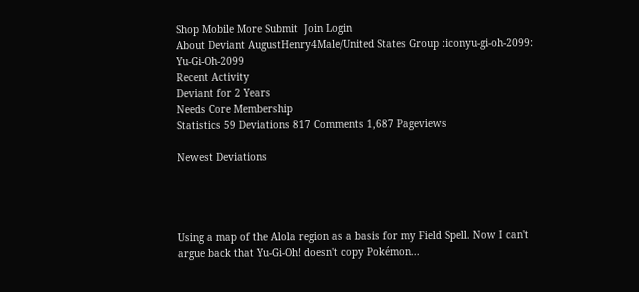Shop Mobile More Submit  Join Login
About Deviant AugustHenry4Male/United States Group :iconyu-gi-oh-2099: Yu-Gi-Oh-2099
Recent Activity
Deviant for 2 Years
Needs Core Membership
Statistics 59 Deviations 817 Comments 1,687 Pageviews

Newest Deviations




Using a map of the Alola region as a basis for my Field Spell. Now I can't argue back that Yu-Gi-Oh! doesn't copy Pokémon...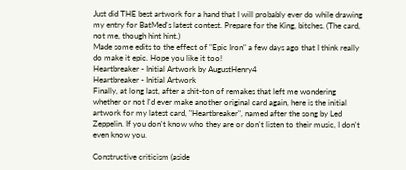Just did THE best artwork for a hand that I will probably ever do while drawing my entry for BatMed's latest contest. Prepare for the King, bitches. (The card, not me, though hint hint.)
Made some edits to the effect of "Epic Iron" a few days ago that I think really do make it epic. Hope you like it too!
Heartbreaker - Initial Artwork by AugustHenry4
Heartbreaker - Initial Artwork
Finally, at long last, after a shit-ton of remakes that left me wondering whether or not I'd ever make another original card again, here is the initial artwork for my latest card, "Heartbreaker", named after the song by Led Zeppelin. If you don't know who they are or don't listen to their music, I don't even know you.

Constructive criticism (aside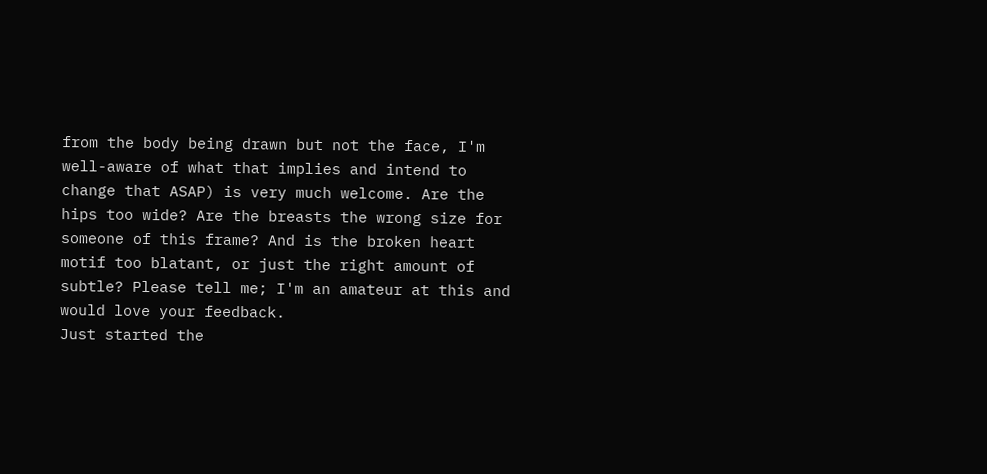from the body being drawn but not the face, I'm well-aware of what that implies and intend to change that ASAP) is very much welcome. Are the hips too wide? Are the breasts the wrong size for someone of this frame? And is the broken heart motif too blatant, or just the right amount of subtle? Please tell me; I'm an amateur at this and would love your feedback.
Just started the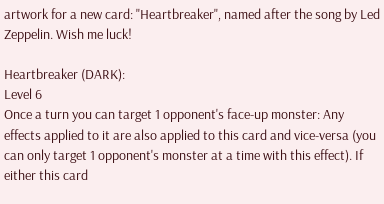artwork for a new card: "Heartbreaker", named after the song by Led Zeppelin. Wish me luck!

Heartbreaker (DARK):
Level 6
Once a turn you can target 1 opponent's face-up monster: Any effects applied to it are also applied to this card and vice-versa (you can only target 1 opponent's monster at a time with this effect). If either this card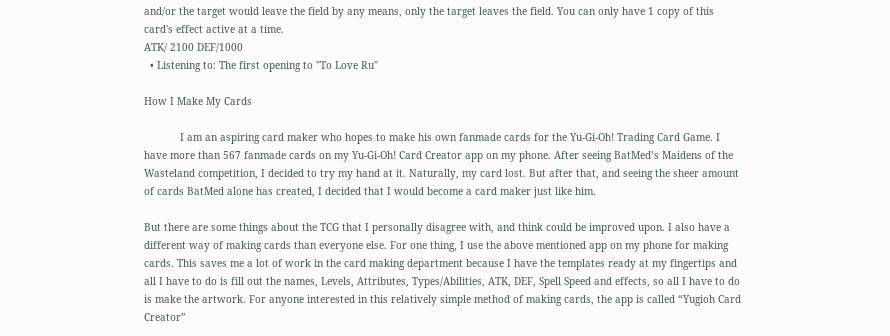and/or the target would leave the field by any means, only the target leaves the field. You can only have 1 copy of this card's effect active at a time.
ATK/ 2100 DEF/1000
  • Listening to: The first opening to "To Love Ru"

How I Make My Cards

            I am an aspiring card maker who hopes to make his own fanmade cards for the Yu-Gi-Oh! Trading Card Game. I have more than 567 fanmade cards on my Yu-Gi-Oh! Card Creator app on my phone. After seeing BatMed’s Maidens of the Wasteland competition, I decided to try my hand at it. Naturally, my card lost. But after that, and seeing the sheer amount of cards BatMed alone has created, I decided that I would become a card maker just like him.

But there are some things about the TCG that I personally disagree with, and think could be improved upon. I also have a different way of making cards than everyone else. For one thing, I use the above mentioned app on my phone for making cards. This saves me a lot of work in the card making department because I have the templates ready at my fingertips and all I have to do is fill out the names, Levels, Attributes, Types/Abilities, ATK, DEF, Spell Speed and effects, so all I have to do is make the artwork. For anyone interested in this relatively simple method of making cards, the app is called “Yugioh Card Creator”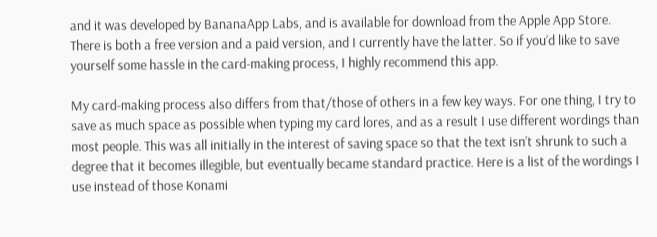and it was developed by BananaApp Labs, and is available for download from the Apple App Store. There is both a free version and a paid version, and I currently have the latter. So if you’d like to save yourself some hassle in the card-making process, I highly recommend this app.

My card-making process also differs from that/those of others in a few key ways. For one thing, I try to save as much space as possible when typing my card lores, and as a result I use different wordings than most people. This was all initially in the interest of saving space so that the text isn’t shrunk to such a degree that it becomes illegible, but eventually became standard practice. Here is a list of the wordings I use instead of those Konami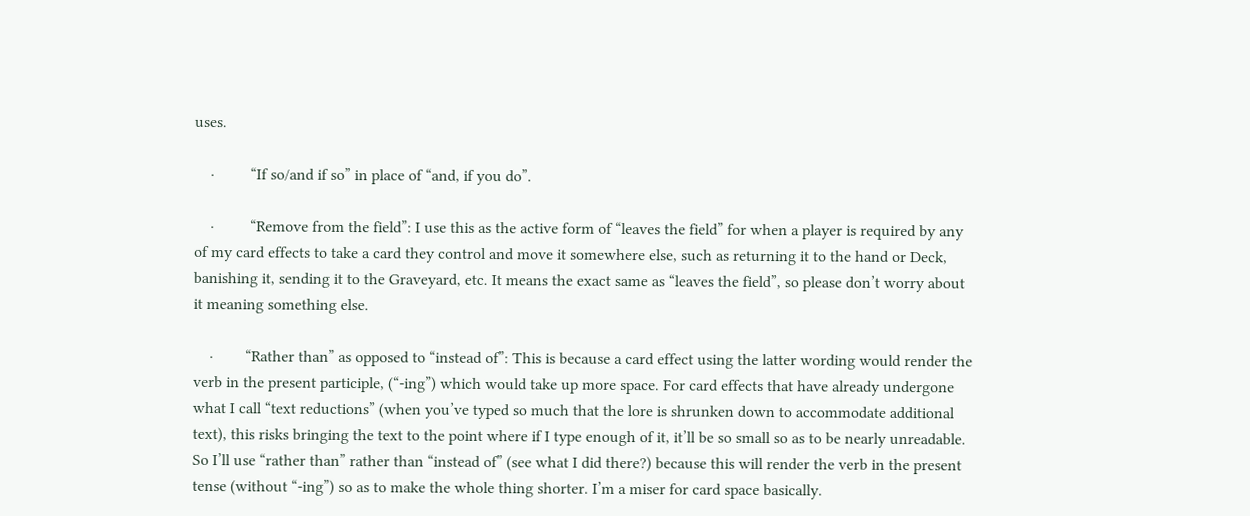uses.

    ·         “If so/and if so” in place of “and, if you do”.

    ·         “Remove from the field”: I use this as the active form of “leaves the field” for when a player is required by any of my card effects to take a card they control and move it somewhere else, such as returning it to the hand or Deck, banishing it, sending it to the Graveyard, etc. It means the exact same as “leaves the field”, so please don’t worry about it meaning something else.

    ·        “Rather than” as opposed to “instead of”: This is because a card effect using the latter wording would render the verb in the present participle, (“-ing”) which would take up more space. For card effects that have already undergone what I call “text reductions” (when you’ve typed so much that the lore is shrunken down to accommodate additional text), this risks bringing the text to the point where if I type enough of it, it’ll be so small so as to be nearly unreadable. So I’ll use “rather than” rather than “instead of” (see what I did there?) because this will render the verb in the present tense (without “-ing”) so as to make the whole thing shorter. I’m a miser for card space basically.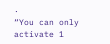·         “You can only activate 1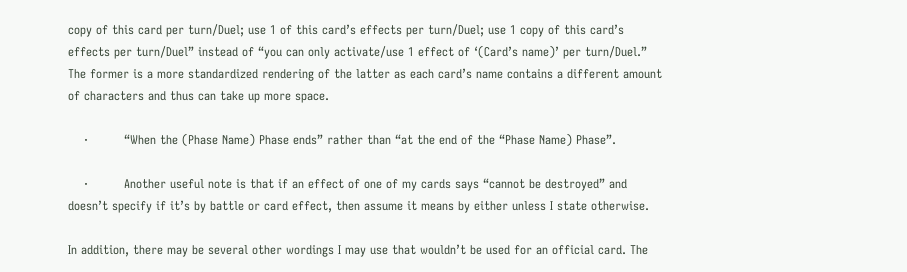copy of this card per turn/Duel; use 1 of this card’s effects per turn/Duel; use 1 copy of this card’s effects per turn/Duel” instead of “you can only activate/use 1 effect of ‘(Card’s name)’ per turn/Duel.” The former is a more standardized rendering of the latter as each card’s name contains a different amount of characters and thus can take up more space.

    ·         “When the (Phase Name) Phase ends” rather than “at the end of the “Phase Name) Phase”.

    ·         Another useful note is that if an effect of one of my cards says “cannot be destroyed” and doesn’t specify if it’s by battle or card effect, then assume it means by either unless I state otherwise.

In addition, there may be several other wordings I may use that wouldn’t be used for an official card. The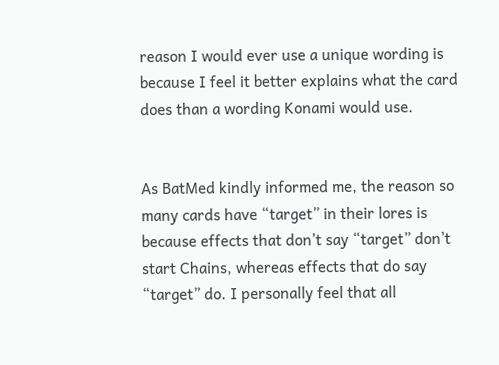reason I would ever use a unique wording is because I feel it better explains what the card does than a wording Konami would use.


As BatMed kindly informed me, the reason so many cards have “target” in their lores is because effects that don’t say “target” don’t start Chains, whereas effects that do say “target” do. I personally feel that all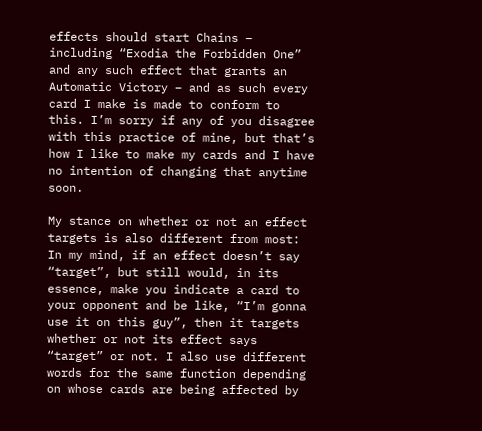effects should start Chains – including “Exodia the Forbidden One” and any such effect that grants an Automatic Victory – and as such every card I make is made to conform to this. I’m sorry if any of you disagree with this practice of mine, but that’s how I like to make my cards and I have no intention of changing that anytime soon.

My stance on whether or not an effect targets is also different from most: In my mind, if an effect doesn’t say “target”, but still would, in its essence, make you indicate a card to your opponent and be like, “I’m gonna use it on this guy”, then it targets whether or not its effect says “target” or not. I also use different words for the same function depending on whose cards are being affected by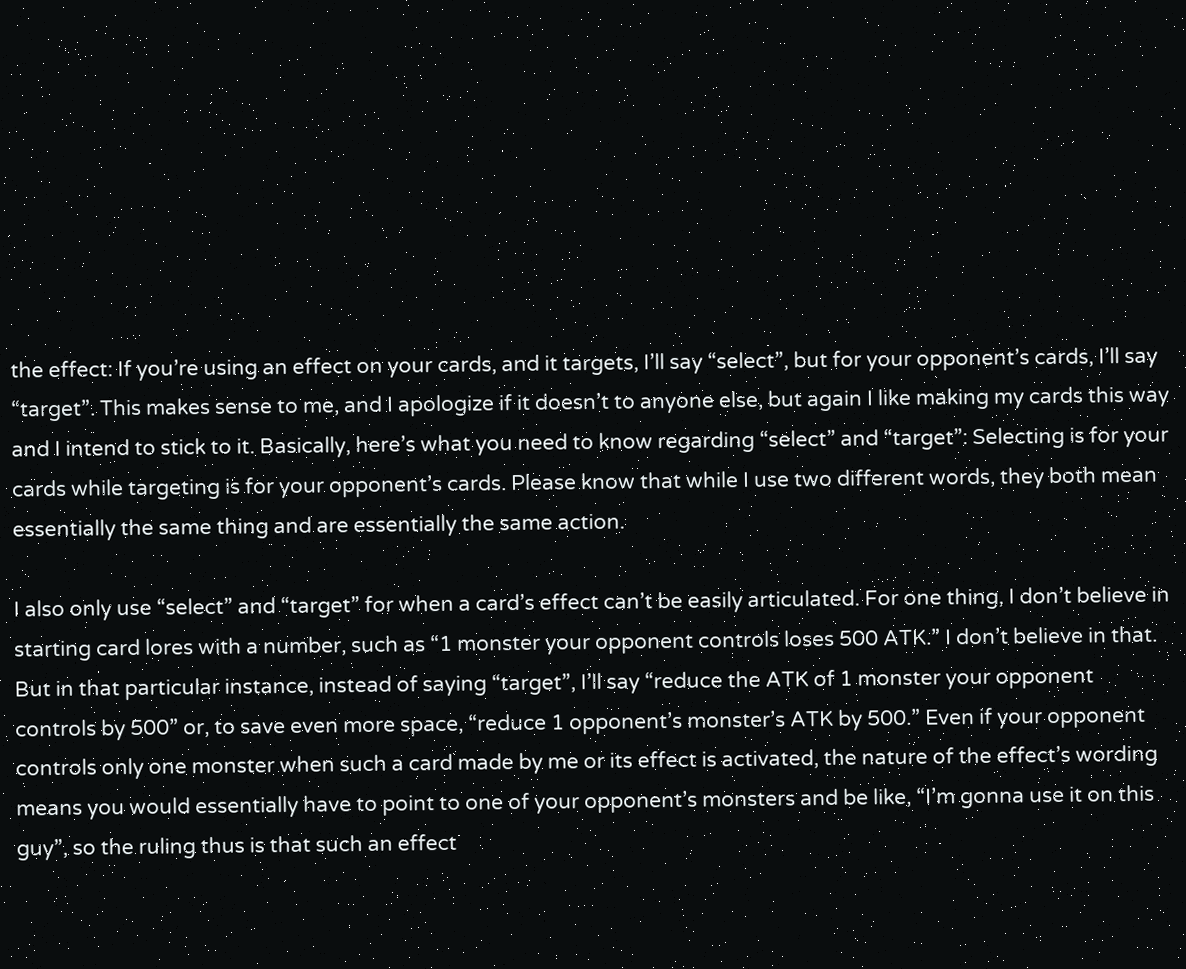the effect: If you’re using an effect on your cards, and it targets, I’ll say “select”, but for your opponent’s cards, I’ll say “target”. This makes sense to me, and I apologize if it doesn’t to anyone else, but again I like making my cards this way and I intend to stick to it. Basically, here’s what you need to know regarding “select” and “target”: Selecting is for your cards while targeting is for your opponent’s cards. Please know that while I use two different words, they both mean essentially the same thing and are essentially the same action.

I also only use “select” and “target” for when a card’s effect can’t be easily articulated. For one thing, I don’t believe in starting card lores with a number, such as “1 monster your opponent controls loses 500 ATK.” I don’t believe in that. But in that particular instance, instead of saying “target”, I’ll say “reduce the ATK of 1 monster your opponent controls by 500” or, to save even more space, “reduce 1 opponent’s monster’s ATK by 500.” Even if your opponent controls only one monster when such a card made by me or its effect is activated, the nature of the effect’s wording means you would essentially have to point to one of your opponent’s monsters and be like, “I’m gonna use it on this guy”, so the ruling thus is that such an effect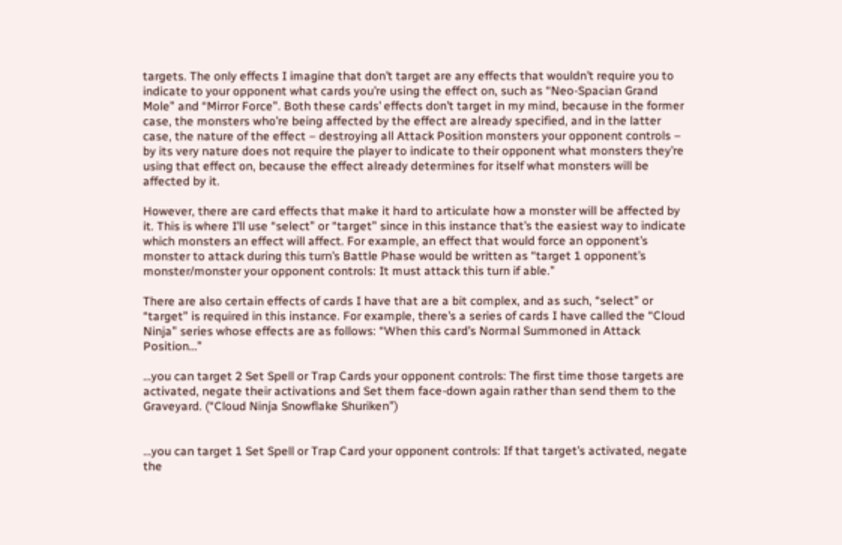targets. The only effects I imagine that don’t target are any effects that wouldn’t require you to indicate to your opponent what cards you’re using the effect on, such as “Neo-Spacian Grand Mole” and “Mirror Force”. Both these cards’ effects don’t target in my mind, because in the former case, the monsters who’re being affected by the effect are already specified, and in the latter case, the nature of the effect – destroying all Attack Position monsters your opponent controls – by its very nature does not require the player to indicate to their opponent what monsters they’re using that effect on, because the effect already determines for itself what monsters will be affected by it.

However, there are card effects that make it hard to articulate how a monster will be affected by it. This is where I’ll use “select” or “target” since in this instance that’s the easiest way to indicate which monsters an effect will affect. For example, an effect that would force an opponent’s monster to attack during this turn’s Battle Phase would be written as “target 1 opponent’s monster/monster your opponent controls: It must attack this turn if able.”

There are also certain effects of cards I have that are a bit complex, and as such, “select” or “target” is required in this instance. For example, there’s a series of cards I have called the “Cloud Ninja” series whose effects are as follows: “When this card’s Normal Summoned in Attack Position…”

…you can target 2 Set Spell or Trap Cards your opponent controls: The first time those targets are activated, negate their activations and Set them face-down again rather than send them to the Graveyard. (“Cloud Ninja Snowflake Shuriken”)


…you can target 1 Set Spell or Trap Card your opponent controls: If that target’s activated, negate the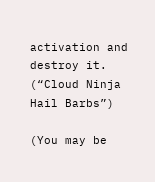activation and destroy it. (“Cloud Ninja Hail Barbs”)

(You may be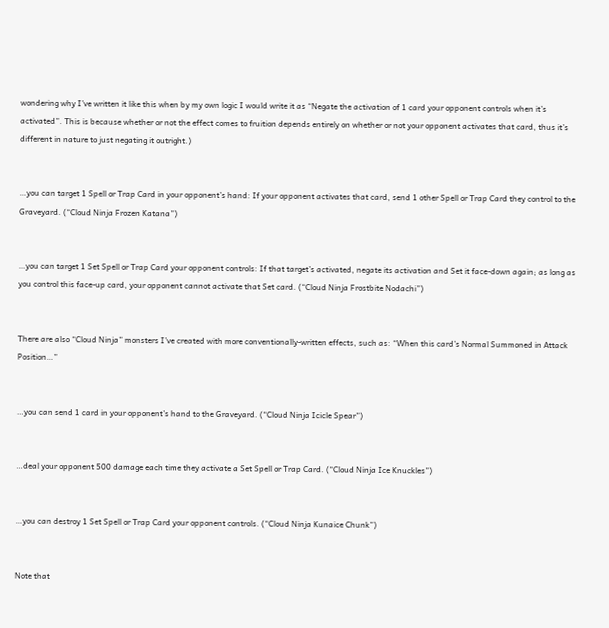wondering why I’ve written it like this when by my own logic I would write it as “Negate the activation of 1 card your opponent controls when it’s activated”. This is because whether or not the effect comes to fruition depends entirely on whether or not your opponent activates that card, thus it’s different in nature to just negating it outright.)


…you can target 1 Spell or Trap Card in your opponent’s hand: If your opponent activates that card, send 1 other Spell or Trap Card they control to the Graveyard. (“Cloud Ninja Frozen Katana”)


…you can target 1 Set Spell or Trap Card your opponent controls: If that target’s activated, negate its activation and Set it face-down again; as long as you control this face-up card, your opponent cannot activate that Set card. (“Cloud Ninja Frostbite Nodachi”)


There are also “Cloud Ninja” monsters I’ve created with more conventionally-written effects, such as: “When this card’s Normal Summoned in Attack Position…”


…you can send 1 card in your opponent’s hand to the Graveyard. (“Cloud Ninja Icicle Spear”)


…deal your opponent 500 damage each time they activate a Set Spell or Trap Card. (“Cloud Ninja Ice Knuckles”)


…you can destroy 1 Set Spell or Trap Card your opponent controls. (“Cloud Ninja Kunaice Chunk”)


Note that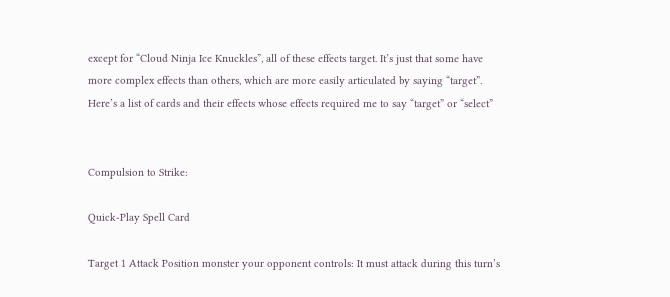except for “Cloud Ninja Ice Knuckles”, all of these effects target. It’s just that some have more complex effects than others, which are more easily articulated by saying “target”. Here’s a list of cards and their effects whose effects required me to say “target” or “select”


Compulsion to Strike:

Quick-Play Spell Card

Target 1 Attack Position monster your opponent controls: It must attack during this turn’s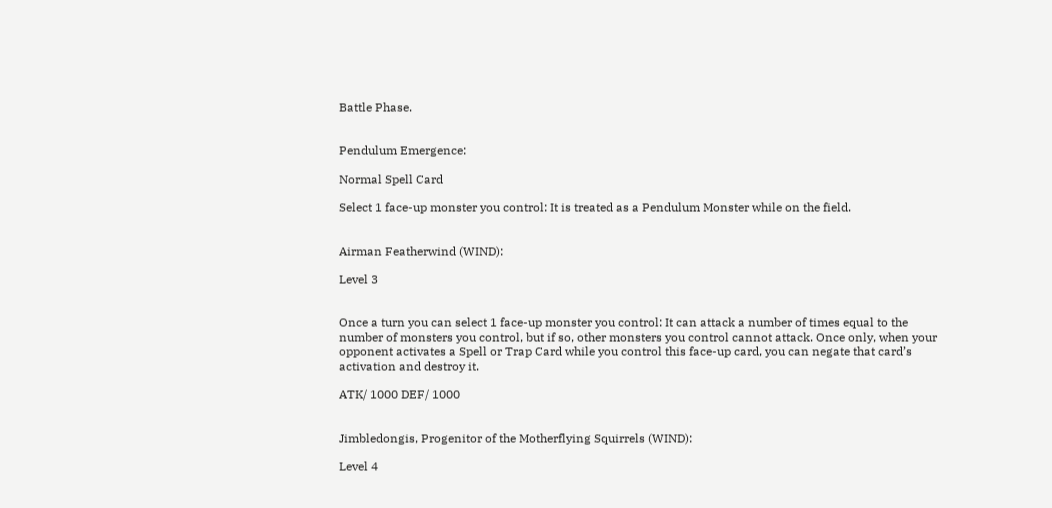Battle Phase.


Pendulum Emergence:

Normal Spell Card

Select 1 face-up monster you control: It is treated as a Pendulum Monster while on the field.


Airman Featherwind (WIND):

Level 3


Once a turn you can select 1 face-up monster you control: It can attack a number of times equal to the number of monsters you control, but if so, other monsters you control cannot attack. Once only, when your opponent activates a Spell or Trap Card while you control this face-up card, you can negate that card’s activation and destroy it.

ATK/ 1000 DEF/ 1000


Jimbledongis, Progenitor of the Motherflying Squirrels (WIND):

Level 4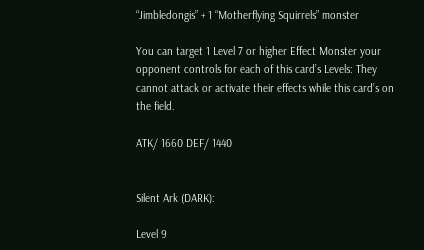“Jimbledongis” + 1 “Motherflying Squirrels” monster

You can target 1 Level 7 or higher Effect Monster your opponent controls for each of this card’s Levels: They cannot attack or activate their effects while this card’s on the field.

ATK/ 1660 DEF/ 1440


Silent Ark (DARK):

Level 9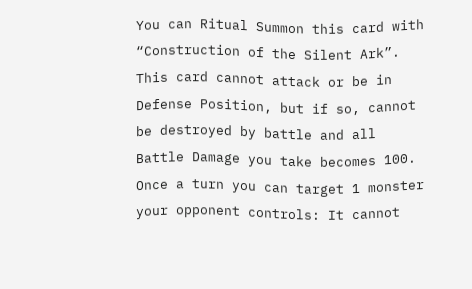You can Ritual Summon this card with “Construction of the Silent Ark”. This card cannot attack or be in Defense Position, but if so, cannot be destroyed by battle and all Battle Damage you take becomes 100. Once a turn you can target 1 monster your opponent controls: It cannot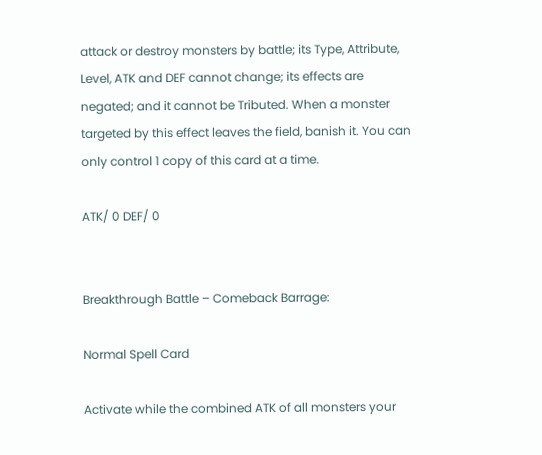attack or destroy monsters by battle; its Type, Attribute, Level, ATK and DEF cannot change; its effects are negated; and it cannot be Tributed. When a monster targeted by this effect leaves the field, banish it. You can only control 1 copy of this card at a time.

ATK/ 0 DEF/ 0


Breakthrough Battle – Comeback Barrage:

Normal Spell Card

Activate while the combined ATK of all monsters your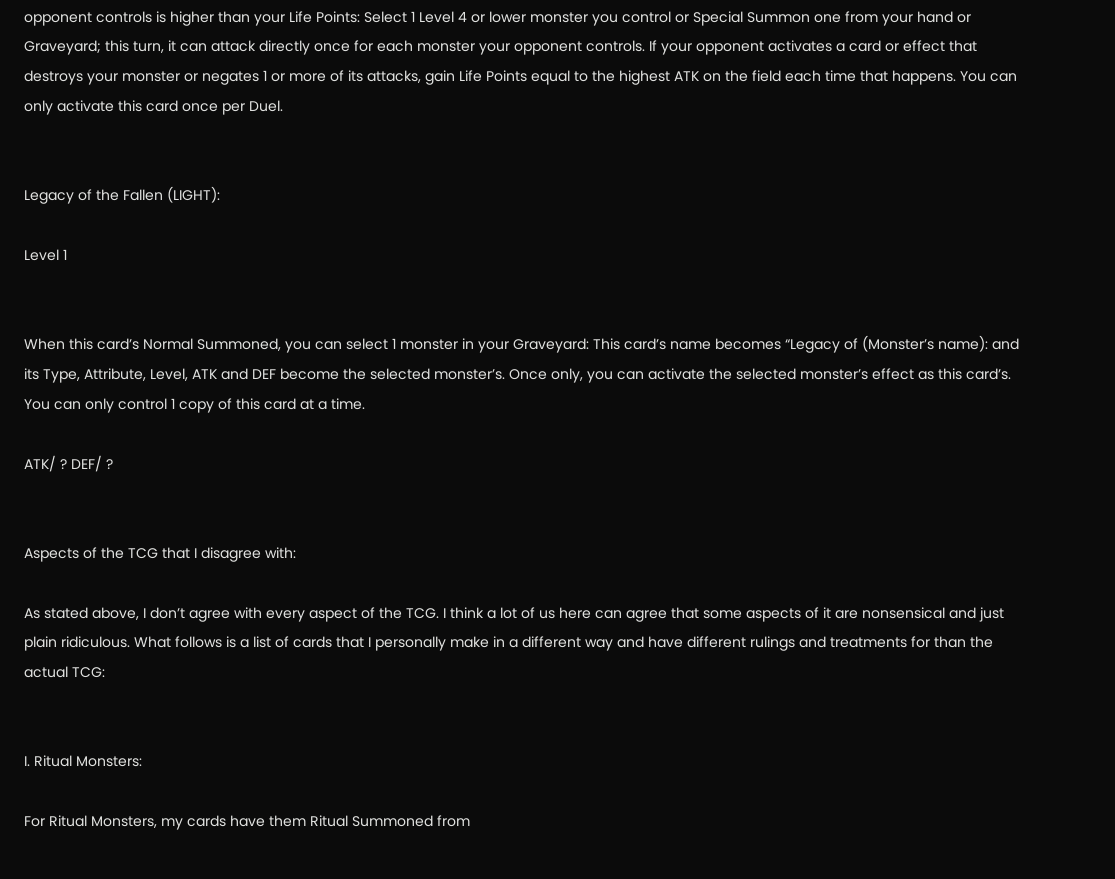opponent controls is higher than your Life Points: Select 1 Level 4 or lower monster you control or Special Summon one from your hand or Graveyard; this turn, it can attack directly once for each monster your opponent controls. If your opponent activates a card or effect that destroys your monster or negates 1 or more of its attacks, gain Life Points equal to the highest ATK on the field each time that happens. You can only activate this card once per Duel.


Legacy of the Fallen (LIGHT):

Level 1


When this card’s Normal Summoned, you can select 1 monster in your Graveyard: This card’s name becomes “Legacy of (Monster’s name): and its Type, Attribute, Level, ATK and DEF become the selected monster’s. Once only, you can activate the selected monster’s effect as this card’s. You can only control 1 copy of this card at a time.

ATK/ ? DEF/ ?


Aspects of the TCG that I disagree with:

As stated above, I don’t agree with every aspect of the TCG. I think a lot of us here can agree that some aspects of it are nonsensical and just plain ridiculous. What follows is a list of cards that I personally make in a different way and have different rulings and treatments for than the actual TCG:


I. Ritual Monsters:

For Ritual Monsters, my cards have them Ritual Summoned from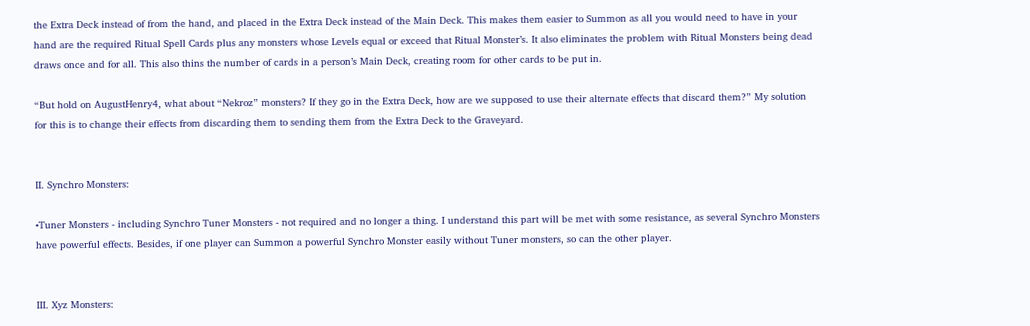the Extra Deck instead of from the hand, and placed in the Extra Deck instead of the Main Deck. This makes them easier to Summon as all you would need to have in your hand are the required Ritual Spell Cards plus any monsters whose Levels equal or exceed that Ritual Monster’s. It also eliminates the problem with Ritual Monsters being dead draws once and for all. This also thins the number of cards in a person’s Main Deck, creating room for other cards to be put in.

“But hold on AugustHenry4, what about “Nekroz” monsters? If they go in the Extra Deck, how are we supposed to use their alternate effects that discard them?” My solution for this is to change their effects from discarding them to sending them from the Extra Deck to the Graveyard.


II. Synchro Monsters:

•Tuner Monsters - including Synchro Tuner Monsters - not required and no longer a thing. I understand this part will be met with some resistance, as several Synchro Monsters have powerful effects. Besides, if one player can Summon a powerful Synchro Monster easily without Tuner monsters, so can the other player.


III. Xyz Monsters: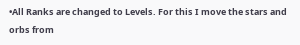•All Ranks are changed to Levels. For this I move the stars and orbs from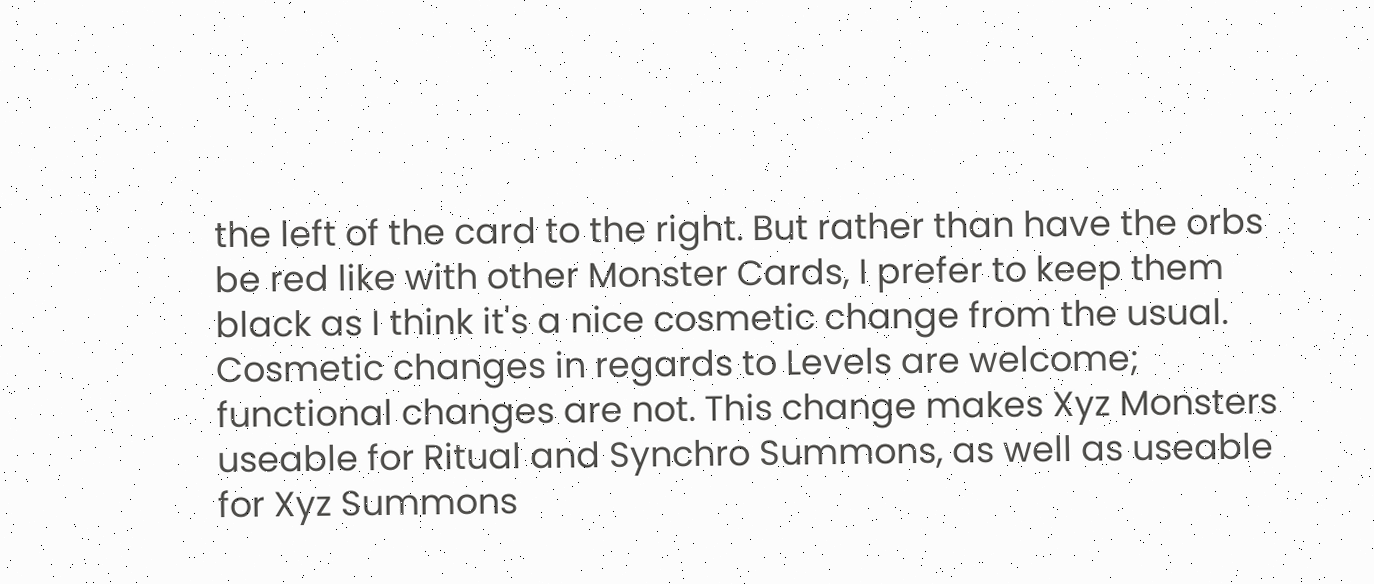the left of the card to the right. But rather than have the orbs be red like with other Monster Cards, I prefer to keep them black as I think it's a nice cosmetic change from the usual. Cosmetic changes in regards to Levels are welcome; functional changes are not. This change makes Xyz Monsters useable for Ritual and Synchro Summons, as well as useable for Xyz Summons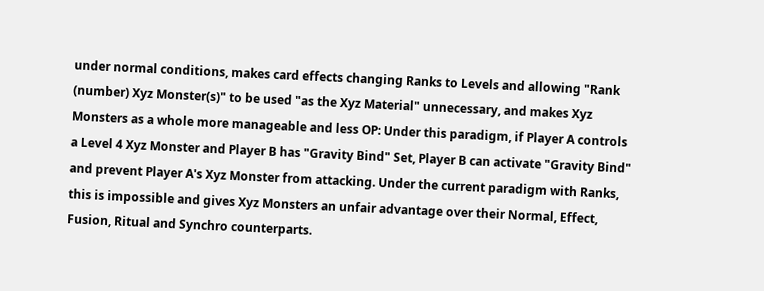under normal conditions, makes card effects changing Ranks to Levels and allowing "Rank (number) Xyz Monster(s)" to be used "as the Xyz Material" unnecessary, and makes Xyz Monsters as a whole more manageable and less OP: Under this paradigm, if Player A controls a Level 4 Xyz Monster and Player B has "Gravity Bind" Set, Player B can activate "Gravity Bind" and prevent Player A's Xyz Monster from attacking. Under the current paradigm with Ranks, this is impossible and gives Xyz Monsters an unfair advantage over their Normal, Effect, Fusion, Ritual and Synchro counterparts.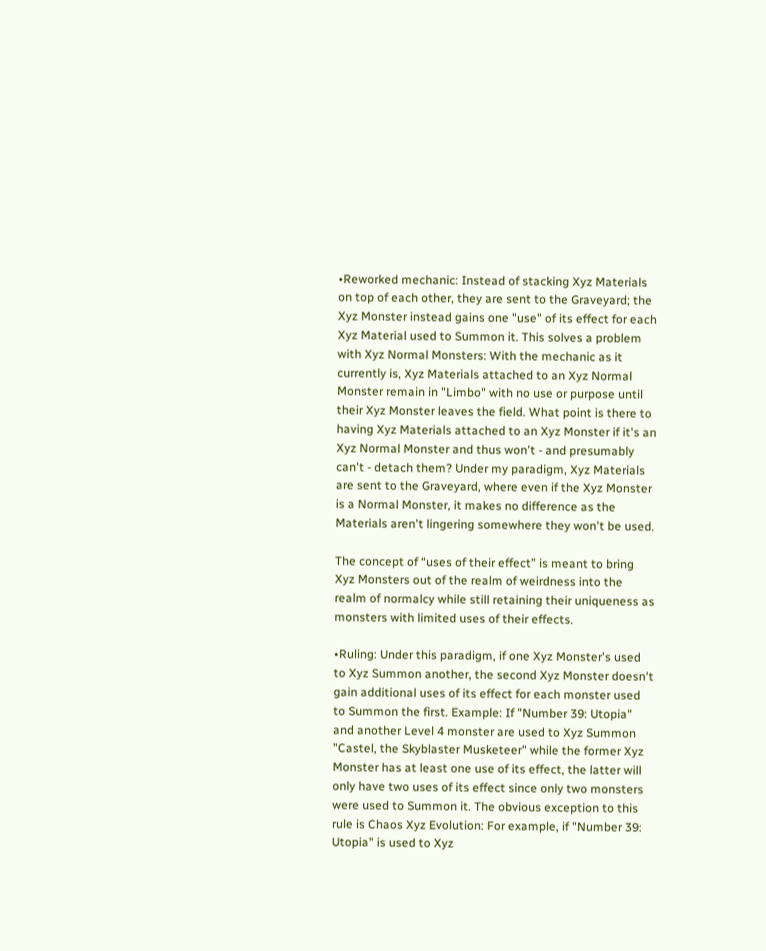•Reworked mechanic: Instead of stacking Xyz Materials on top of each other, they are sent to the Graveyard; the Xyz Monster instead gains one "use" of its effect for each Xyz Material used to Summon it. This solves a problem with Xyz Normal Monsters: With the mechanic as it currently is, Xyz Materials attached to an Xyz Normal Monster remain in "Limbo" with no use or purpose until their Xyz Monster leaves the field. What point is there to having Xyz Materials attached to an Xyz Monster if it's an Xyz Normal Monster and thus won't - and presumably can't - detach them? Under my paradigm, Xyz Materials are sent to the Graveyard, where even if the Xyz Monster is a Normal Monster, it makes no difference as the Materials aren't lingering somewhere they won't be used.

The concept of “uses of their effect” is meant to bring Xyz Monsters out of the realm of weirdness into the realm of normalcy while still retaining their uniqueness as monsters with limited uses of their effects.

•Ruling: Under this paradigm, if one Xyz Monster's used to Xyz Summon another, the second Xyz Monster doesn't gain additional uses of its effect for each monster used to Summon the first. Example: If "Number 39: Utopia" and another Level 4 monster are used to Xyz Summon "Castel, the Skyblaster Musketeer" while the former Xyz Monster has at least one use of its effect, the latter will only have two uses of its effect since only two monsters were used to Summon it. The obvious exception to this rule is Chaos Xyz Evolution: For example, if "Number 39: Utopia" is used to Xyz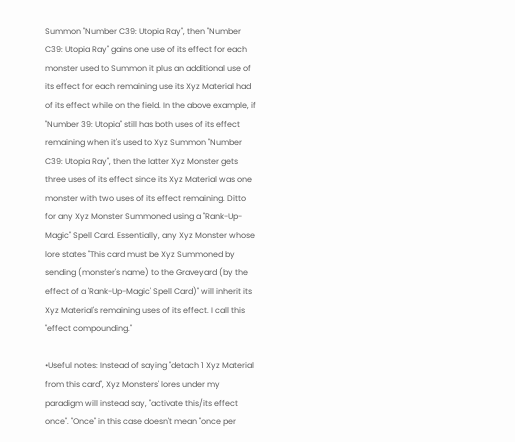Summon "Number C39: Utopia Ray", then "Number C39: Utopia Ray" gains one use of its effect for each monster used to Summon it plus an additional use of its effect for each remaining use its Xyz Material had of its effect while on the field. In the above example, if "Number 39: Utopia" still has both uses of its effect remaining when it's used to Xyz Summon "Number C39: Utopia Ray", then the latter Xyz Monster gets three uses of its effect since its Xyz Material was one monster with two uses of its effect remaining. Ditto for any Xyz Monster Summoned using a "Rank-Up-Magic" Spell Card. Essentially, any Xyz Monster whose lore states "This card must be Xyz Summoned by sending (monster's name) to the Graveyard (by the effect of a 'Rank-Up-Magic' Spell Card)" will inherit its Xyz Material's remaining uses of its effect. I call this "effect compounding."

•Useful notes: Instead of saying "detach 1 Xyz Material from this card", Xyz Monsters' lores under my paradigm will instead say, "activate this/its effect once". "Once" in this case doesn't mean "once per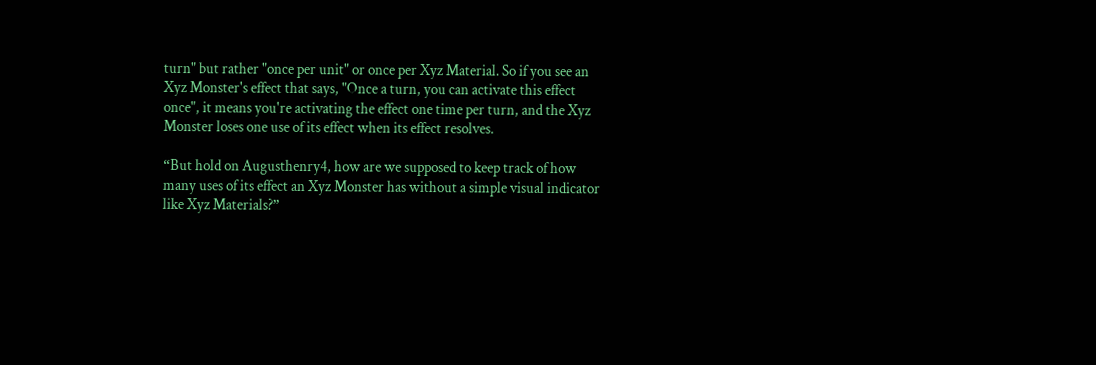turn" but rather "once per unit" or once per Xyz Material. So if you see an Xyz Monster's effect that says, "Once a turn, you can activate this effect once", it means you're activating the effect one time per turn, and the Xyz Monster loses one use of its effect when its effect resolves.

“But hold on Augusthenry4, how are we supposed to keep track of how many uses of its effect an Xyz Monster has without a simple visual indicator like Xyz Materials?”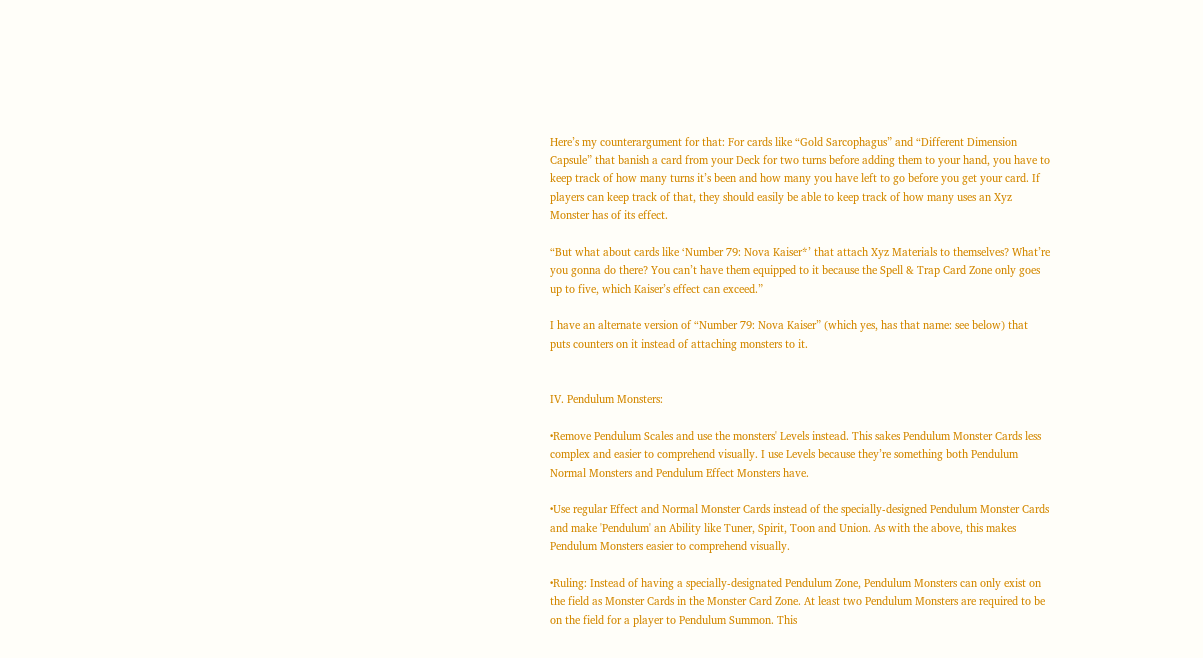Here’s my counterargument for that: For cards like “Gold Sarcophagus” and “Different Dimension Capsule” that banish a card from your Deck for two turns before adding them to your hand, you have to keep track of how many turns it’s been and how many you have left to go before you get your card. If players can keep track of that, they should easily be able to keep track of how many uses an Xyz Monster has of its effect.

“But what about cards like ‘Number 79: Nova Kaiser*’ that attach Xyz Materials to themselves? What’re you gonna do there? You can’t have them equipped to it because the Spell & Trap Card Zone only goes up to five, which Kaiser’s effect can exceed.”

I have an alternate version of “Number 79: Nova Kaiser” (which yes, has that name: see below) that puts counters on it instead of attaching monsters to it.


IV. Pendulum Monsters:

•Remove Pendulum Scales and use the monsters' Levels instead. This sakes Pendulum Monster Cards less complex and easier to comprehend visually. I use Levels because they’re something both Pendulum Normal Monsters and Pendulum Effect Monsters have.

•Use regular Effect and Normal Monster Cards instead of the specially-designed Pendulum Monster Cards and make 'Pendulum' an Ability like Tuner, Spirit, Toon and Union. As with the above, this makes Pendulum Monsters easier to comprehend visually.

•Ruling: Instead of having a specially-designated Pendulum Zone, Pendulum Monsters can only exist on the field as Monster Cards in the Monster Card Zone. At least two Pendulum Monsters are required to be on the field for a player to Pendulum Summon. This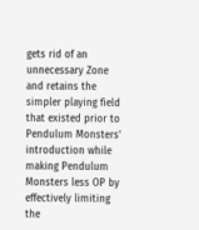gets rid of an unnecessary Zone and retains the simpler playing field that existed prior to Pendulum Monsters' introduction while making Pendulum Monsters less OP by effectively limiting the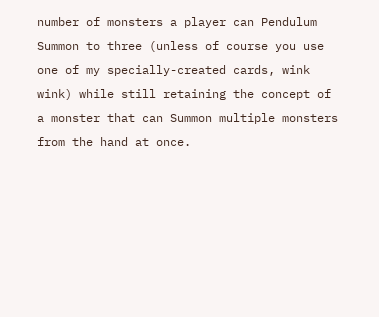number of monsters a player can Pendulum Summon to three (unless of course you use one of my specially-created cards, wink wink) while still retaining the concept of a monster that can Summon multiple monsters from the hand at once.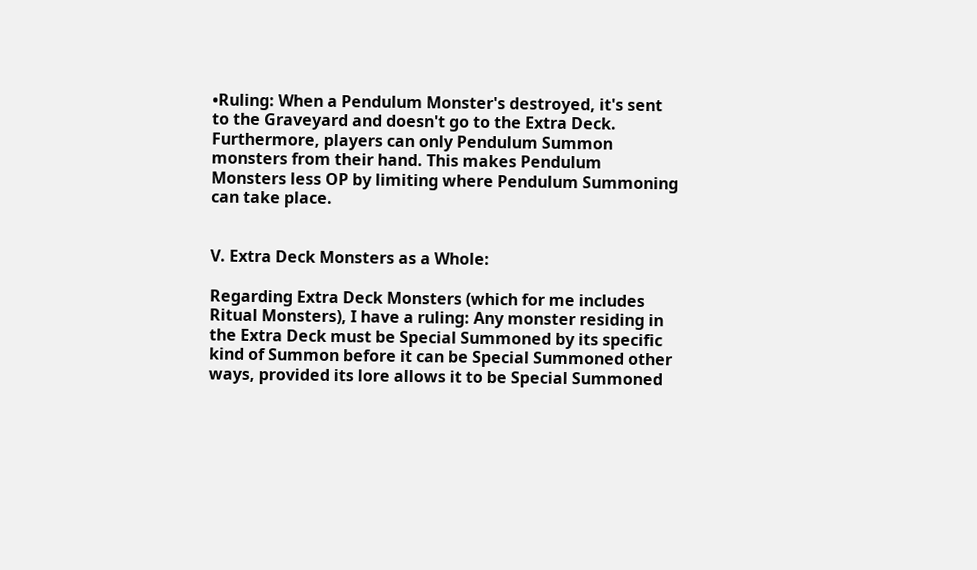•Ruling: When a Pendulum Monster's destroyed, it's sent to the Graveyard and doesn't go to the Extra Deck. Furthermore, players can only Pendulum Summon monsters from their hand. This makes Pendulum Monsters less OP by limiting where Pendulum Summoning can take place.


V. Extra Deck Monsters as a Whole:

Regarding Extra Deck Monsters (which for me includes Ritual Monsters), I have a ruling: Any monster residing in the Extra Deck must be Special Summoned by its specific kind of Summon before it can be Special Summoned other ways, provided its lore allows it to be Special Summoned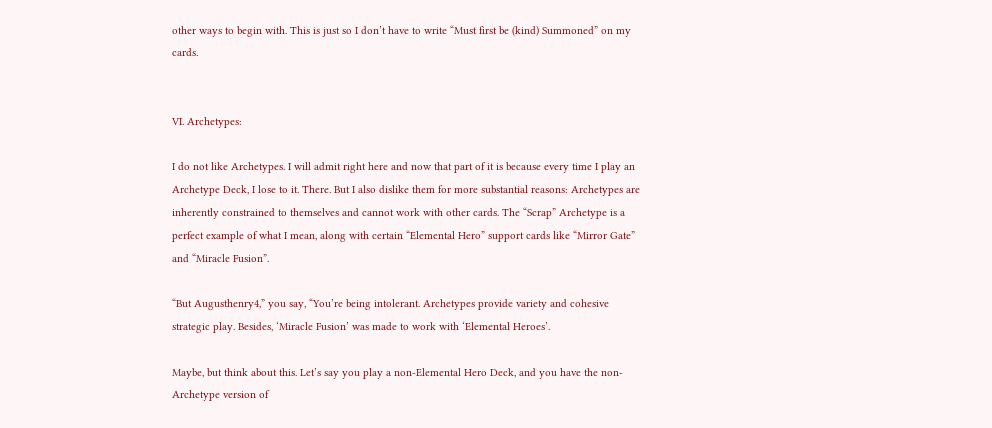other ways to begin with. This is just so I don’t have to write “Must first be (kind) Summoned” on my cards.


VI. Archetypes:

I do not like Archetypes. I will admit right here and now that part of it is because every time I play an Archetype Deck, I lose to it. There. But I also dislike them for more substantial reasons: Archetypes are inherently constrained to themselves and cannot work with other cards. The “Scrap” Archetype is a perfect example of what I mean, along with certain “Elemental Hero” support cards like “Mirror Gate” and “Miracle Fusion”.

“But Augusthenry4,” you say, “You’re being intolerant. Archetypes provide variety and cohesive strategic play. Besides, ‘Miracle Fusion’ was made to work with ‘Elemental Heroes’.

Maybe, but think about this. Let’s say you play a non-Elemental Hero Deck, and you have the non-Archetype version of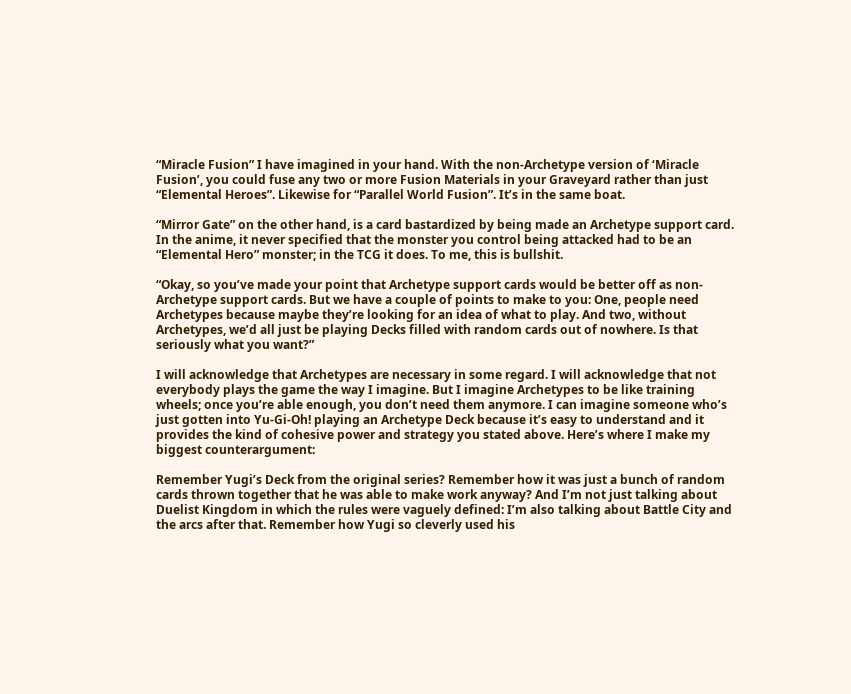“Miracle Fusion” I have imagined in your hand. With the non-Archetype version of ‘Miracle Fusion’, you could fuse any two or more Fusion Materials in your Graveyard rather than just “Elemental Heroes”. Likewise for “Parallel World Fusion”. It’s in the same boat.

“Mirror Gate” on the other hand, is a card bastardized by being made an Archetype support card. In the anime, it never specified that the monster you control being attacked had to be an “Elemental Hero” monster; in the TCG it does. To me, this is bullshit.

“Okay, so you’ve made your point that Archetype support cards would be better off as non-Archetype support cards. But we have a couple of points to make to you: One, people need Archetypes because maybe they’re looking for an idea of what to play. And two, without Archetypes, we’d all just be playing Decks filled with random cards out of nowhere. Is that seriously what you want?”

I will acknowledge that Archetypes are necessary in some regard. I will acknowledge that not everybody plays the game the way I imagine. But I imagine Archetypes to be like training wheels; once you’re able enough, you don’t need them anymore. I can imagine someone who’s just gotten into Yu-Gi-Oh! playing an Archetype Deck because it’s easy to understand and it provides the kind of cohesive power and strategy you stated above. Here’s where I make my biggest counterargument:

Remember Yugi’s Deck from the original series? Remember how it was just a bunch of random cards thrown together that he was able to make work anyway? And I’m not just talking about Duelist Kingdom in which the rules were vaguely defined: I’m also talking about Battle City and the arcs after that. Remember how Yugi so cleverly used his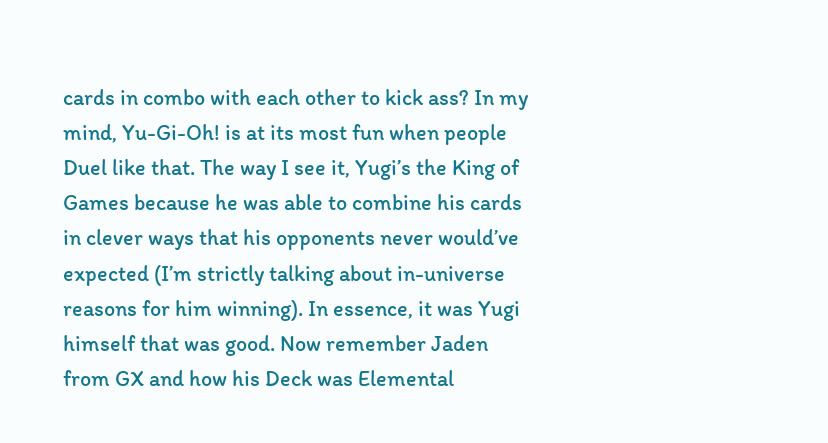cards in combo with each other to kick ass? In my mind, Yu-Gi-Oh! is at its most fun when people Duel like that. The way I see it, Yugi’s the King of Games because he was able to combine his cards in clever ways that his opponents never would’ve expected (I’m strictly talking about in-universe reasons for him winning). In essence, it was Yugi himself that was good. Now remember Jaden from GX and how his Deck was Elemental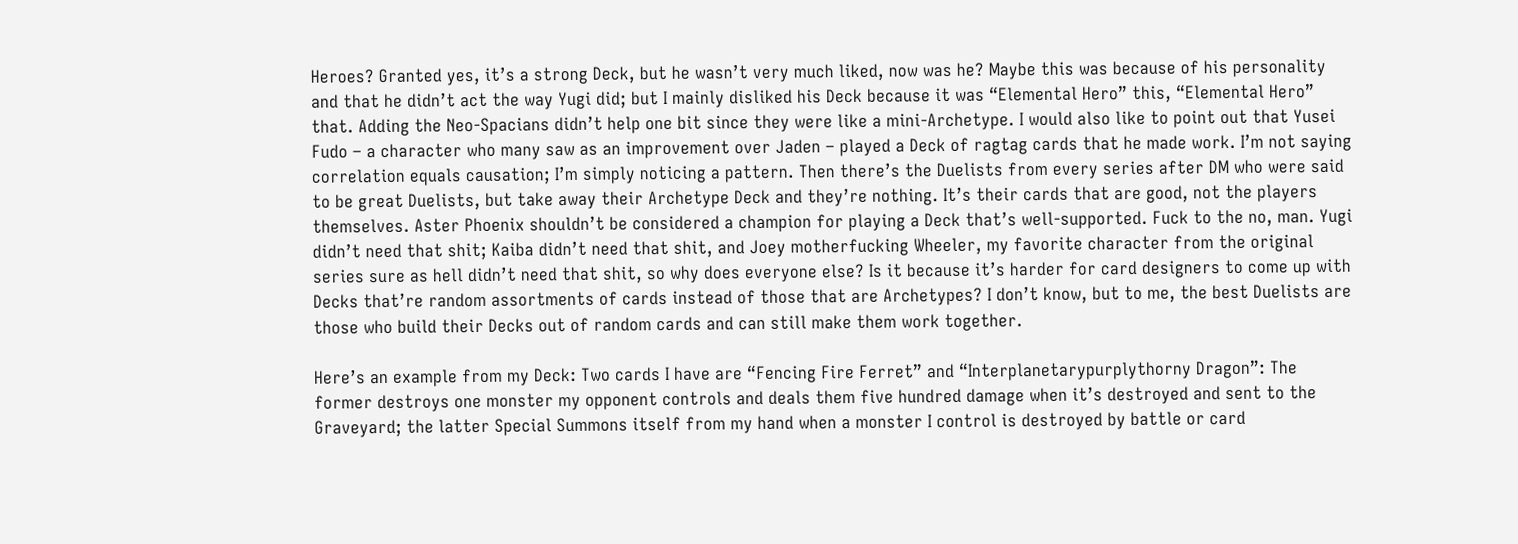Heroes? Granted yes, it’s a strong Deck, but he wasn’t very much liked, now was he? Maybe this was because of his personality and that he didn’t act the way Yugi did; but I mainly disliked his Deck because it was “Elemental Hero” this, “Elemental Hero” that. Adding the Neo-Spacians didn’t help one bit since they were like a mini-Archetype. I would also like to point out that Yusei Fudo – a character who many saw as an improvement over Jaden – played a Deck of ragtag cards that he made work. I’m not saying correlation equals causation; I’m simply noticing a pattern. Then there’s the Duelists from every series after DM who were said to be great Duelists, but take away their Archetype Deck and they’re nothing. It’s their cards that are good, not the players themselves. Aster Phoenix shouldn’t be considered a champion for playing a Deck that’s well-supported. Fuck to the no, man. Yugi didn’t need that shit; Kaiba didn’t need that shit, and Joey motherfucking Wheeler, my favorite character from the original series sure as hell didn’t need that shit, so why does everyone else? Is it because it’s harder for card designers to come up with Decks that’re random assortments of cards instead of those that are Archetypes? I don’t know, but to me, the best Duelists are those who build their Decks out of random cards and can still make them work together.

Here’s an example from my Deck: Two cards I have are “Fencing Fire Ferret” and “Interplanetarypurplythorny Dragon”: The former destroys one monster my opponent controls and deals them five hundred damage when it’s destroyed and sent to the Graveyard; the latter Special Summons itself from my hand when a monster I control is destroyed by battle or card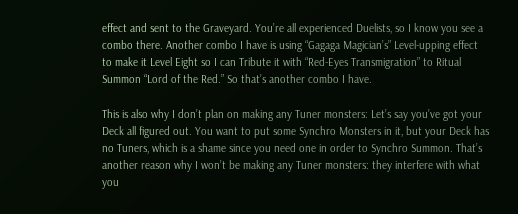effect and sent to the Graveyard. You’re all experienced Duelists, so I know you see a combo there. Another combo I have is using “Gagaga Magician’s” Level-upping effect to make it Level Eight so I can Tribute it with “Red-Eyes Transmigration” to Ritual Summon “Lord of the Red.” So that’s another combo I have.

This is also why I don’t plan on making any Tuner monsters: Let’s say you’ve got your Deck all figured out. You want to put some Synchro Monsters in it, but your Deck has no Tuners, which is a shame since you need one in order to Synchro Summon. That’s another reason why I won’t be making any Tuner monsters: they interfere with what you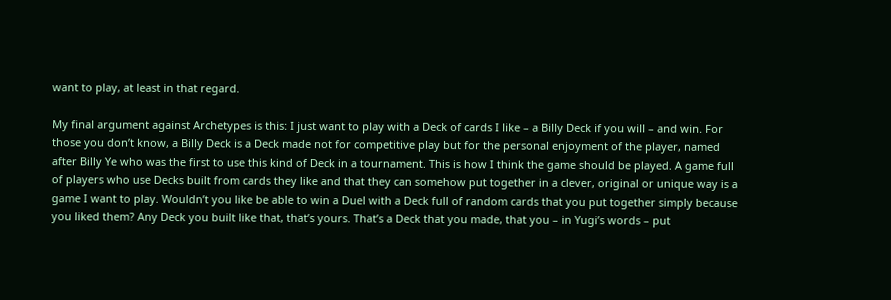want to play, at least in that regard.

My final argument against Archetypes is this: I just want to play with a Deck of cards I like – a Billy Deck if you will – and win. For those you don’t know, a Billy Deck is a Deck made not for competitive play but for the personal enjoyment of the player, named after Billy Ye who was the first to use this kind of Deck in a tournament. This is how I think the game should be played. A game full of players who use Decks built from cards they like and that they can somehow put together in a clever, original or unique way is a game I want to play. Wouldn’t you like be able to win a Duel with a Deck full of random cards that you put together simply because you liked them? Any Deck you built like that, that’s yours. That’s a Deck that you made, that you – in Yugi’s words – put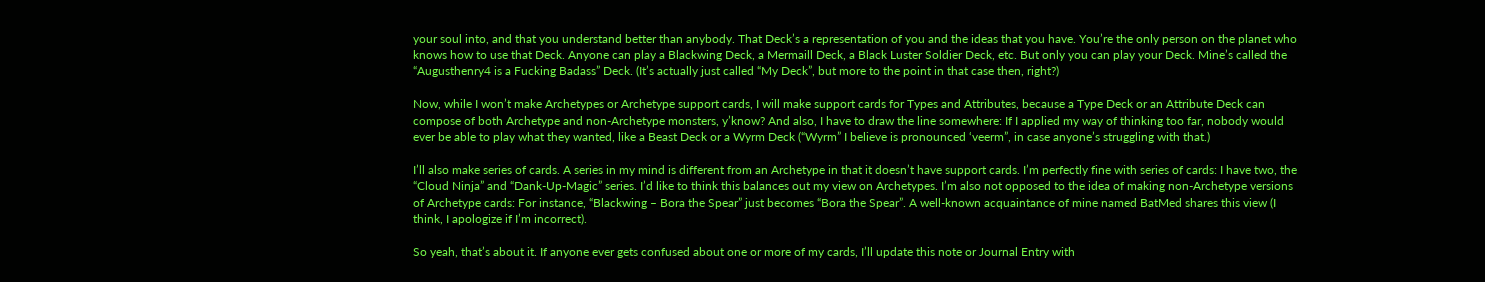your soul into, and that you understand better than anybody. That Deck’s a representation of you and the ideas that you have. You’re the only person on the planet who knows how to use that Deck. Anyone can play a Blackwing Deck, a Mermaill Deck, a Black Luster Soldier Deck, etc. But only you can play your Deck. Mine’s called the “Augusthenry4 is a Fucking Badass” Deck. (It’s actually just called “My Deck”, but more to the point in that case then, right?)

Now, while I won’t make Archetypes or Archetype support cards, I will make support cards for Types and Attributes, because a Type Deck or an Attribute Deck can compose of both Archetype and non-Archetype monsters, y’know? And also, I have to draw the line somewhere: If I applied my way of thinking too far, nobody would ever be able to play what they wanted, like a Beast Deck or a Wyrm Deck (“Wyrm” I believe is pronounced ‘veerm”, in case anyone’s struggling with that.)

I’ll also make series of cards. A series in my mind is different from an Archetype in that it doesn’t have support cards. I’m perfectly fine with series of cards: I have two, the “Cloud Ninja” and “Dank-Up-Magic” series. I’d like to think this balances out my view on Archetypes. I’m also not opposed to the idea of making non-Archetype versions of Archetype cards: For instance, “Blackwing – Bora the Spear” just becomes “Bora the Spear”. A well-known acquaintance of mine named BatMed shares this view (I think, I apologize if I’m incorrect).

So yeah, that’s about it. If anyone ever gets confused about one or more of my cards, I’ll update this note or Journal Entry with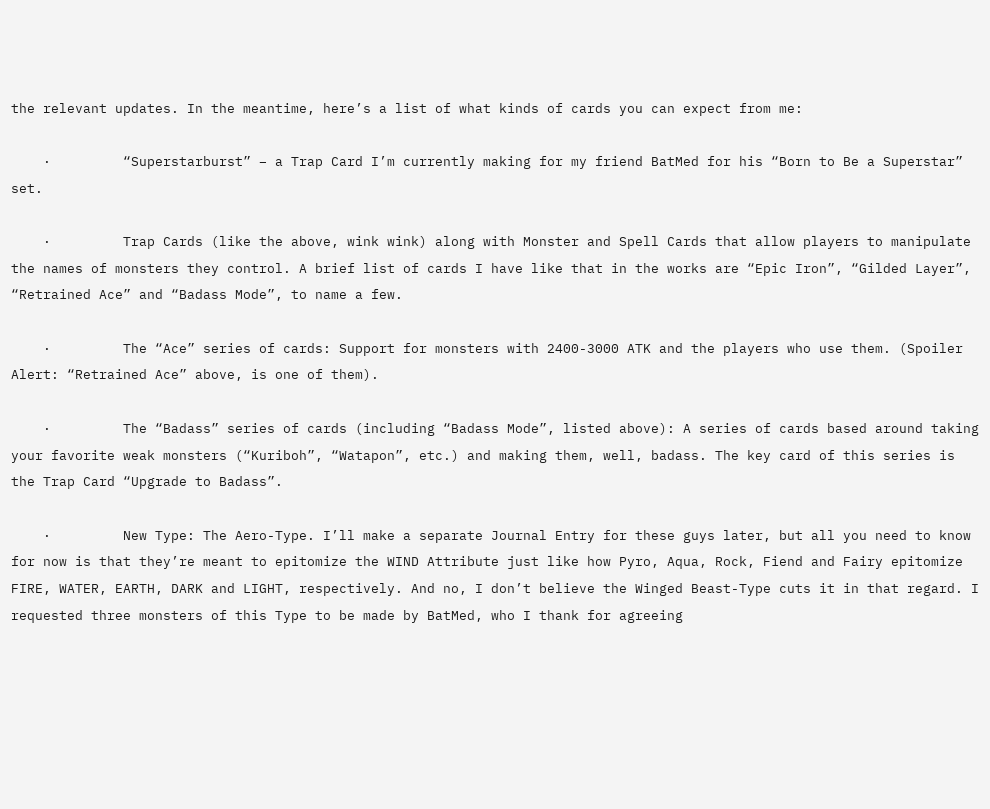the relevant updates. In the meantime, here’s a list of what kinds of cards you can expect from me:

    ·         “Superstarburst” – a Trap Card I’m currently making for my friend BatMed for his “Born to Be a Superstar” set.

    ·         Trap Cards (like the above, wink wink) along with Monster and Spell Cards that allow players to manipulate the names of monsters they control. A brief list of cards I have like that in the works are “Epic Iron”, “Gilded Layer”, “Retrained Ace” and “Badass Mode”, to name a few.

    ·         The “Ace” series of cards: Support for monsters with 2400-3000 ATK and the players who use them. (Spoiler Alert: “Retrained Ace” above, is one of them).

    ·         The “Badass” series of cards (including “Badass Mode”, listed above): A series of cards based around taking your favorite weak monsters (“Kuriboh”, “Watapon”, etc.) and making them, well, badass. The key card of this series is the Trap Card “Upgrade to Badass”.

    ·         New Type: The Aero-Type. I’ll make a separate Journal Entry for these guys later, but all you need to know for now is that they’re meant to epitomize the WIND Attribute just like how Pyro, Aqua, Rock, Fiend and Fairy epitomize FIRE, WATER, EARTH, DARK and LIGHT, respectively. And no, I don’t believe the Winged Beast-Type cuts it in that regard. I requested three monsters of this Type to be made by BatMed, who I thank for agreeing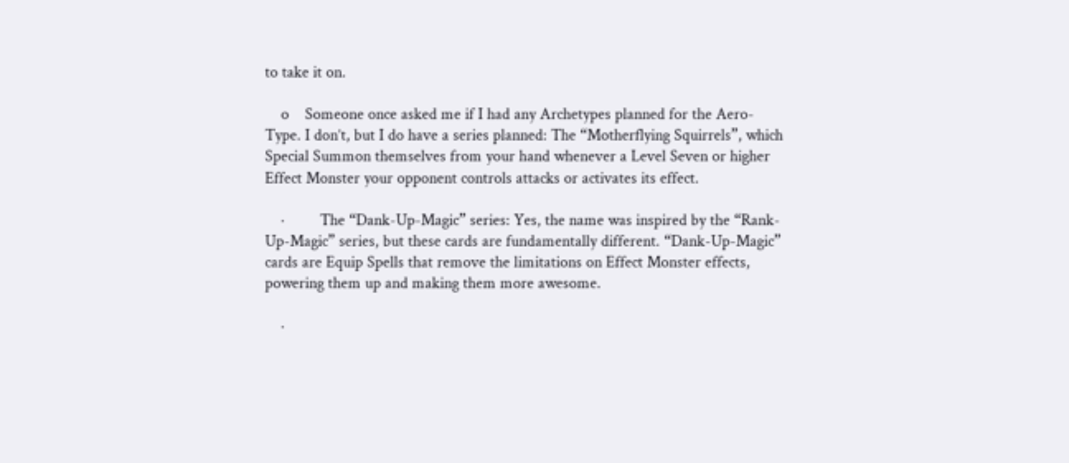to take it on.

    o    Someone once asked me if I had any Archetypes planned for the Aero-Type. I don’t, but I do have a series planned: The “Motherflying Squirrels”, which Special Summon themselves from your hand whenever a Level Seven or higher Effect Monster your opponent controls attacks or activates its effect.

    ·         The “Dank-Up-Magic” series: Yes, the name was inspired by the “Rank-Up-Magic” series, but these cards are fundamentally different. “Dank-Up-Magic” cards are Equip Spells that remove the limitations on Effect Monster effects, powering them up and making them more awesome.

    ·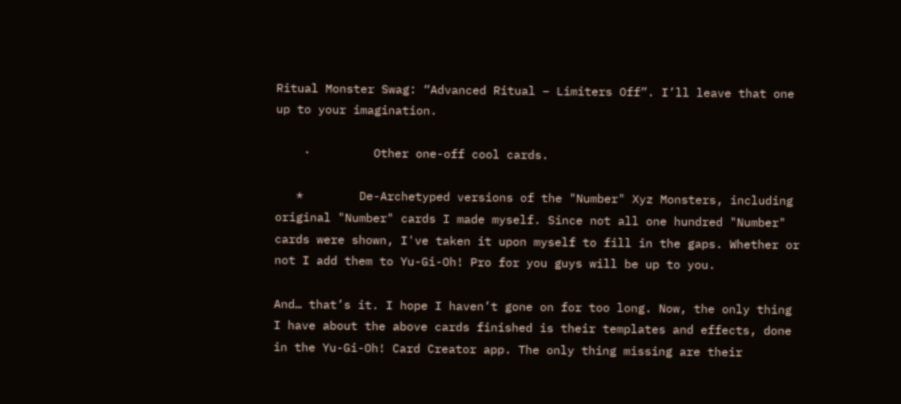Ritual Monster Swag: “Advanced Ritual – Limiters Off”. I’ll leave that one up to your imagination.

    ·         Other one-off cool cards.

   *        De-Archetyped versions of the "Number" Xyz Monsters, including original "Number" cards I made myself. Since not all one hundred "Number" cards were shown, I've taken it upon myself to fill in the gaps. Whether or not I add them to Yu-Gi-Oh! Pro for you guys will be up to you.

And… that’s it. I hope I haven’t gone on for too long. Now, the only thing I have about the above cards finished is their templates and effects, done in the Yu-Gi-Oh! Card Creator app. The only thing missing are their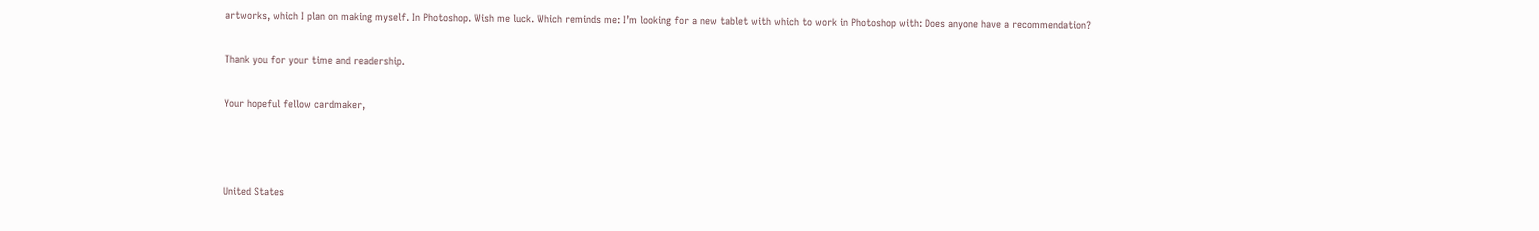artworks, which I plan on making myself. In Photoshop. Wish me luck. Which reminds me: I’m looking for a new tablet with which to work in Photoshop with: Does anyone have a recommendation?

Thank you for your time and readership.

Your hopeful fellow cardmaker,



United States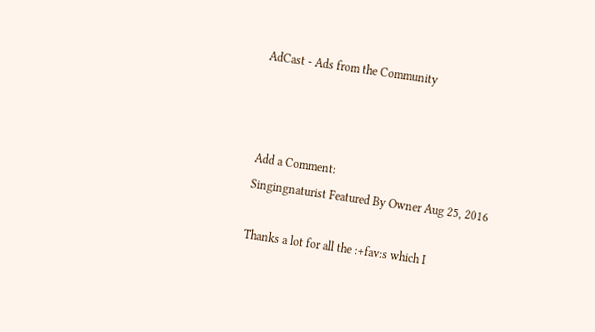AdCast - Ads from the Community



Add a Comment:
Singingnaturist Featured By Owner Aug 25, 2016

Thanks a lot for all the :+fav:s which I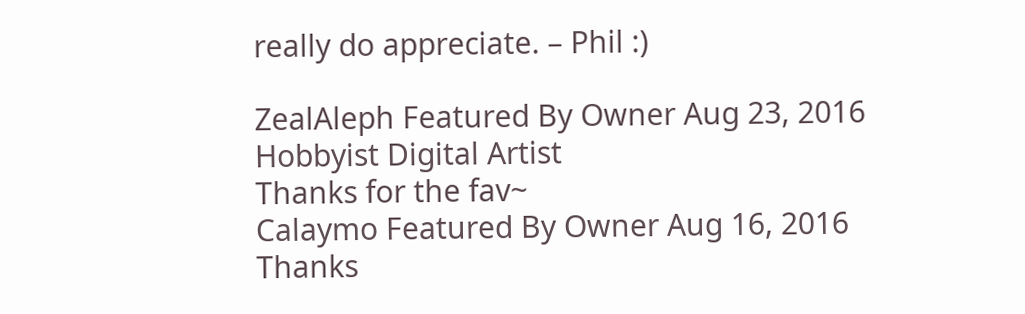really do appreciate. – Phil :)

ZealAleph Featured By Owner Aug 23, 2016  Hobbyist Digital Artist
Thanks for the fav~
Calaymo Featured By Owner Aug 16, 2016
Thanks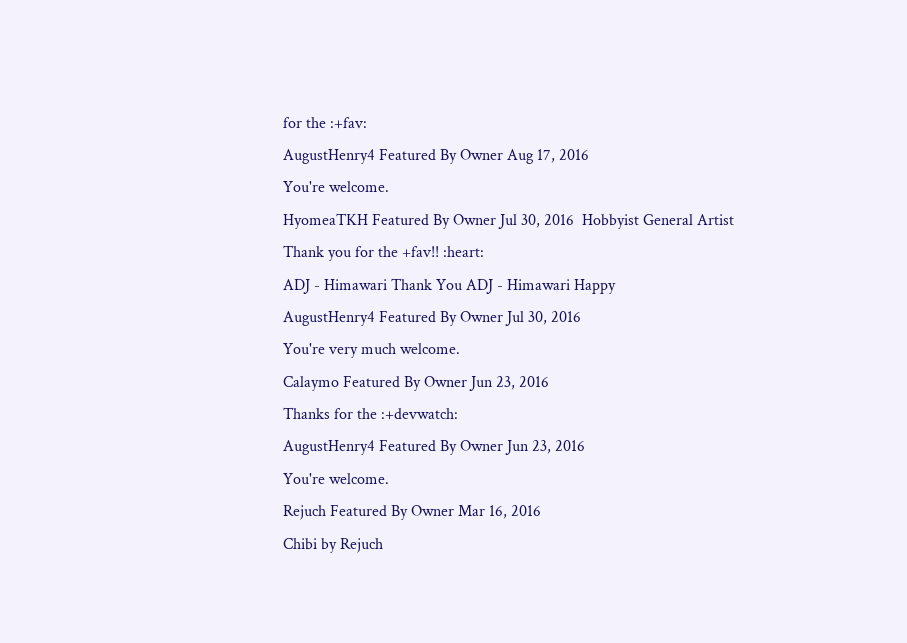for the :+fav:
AugustHenry4 Featured By Owner Aug 17, 2016
You're welcome.
HyomeaTKH Featured By Owner Jul 30, 2016  Hobbyist General Artist
Thank you for the +fav!! :heart:
ADJ - Himawari Thank You ADJ - Himawari Happy
AugustHenry4 Featured By Owner Jul 30, 2016
You're very much welcome.
Calaymo Featured By Owner Jun 23, 2016
Thanks for the :+devwatch:
AugustHenry4 Featured By Owner Jun 23, 2016
You're welcome.
Rejuch Featured By Owner Mar 16, 2016
Chibi by Rejuch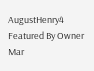AugustHenry4 Featured By Owner Mar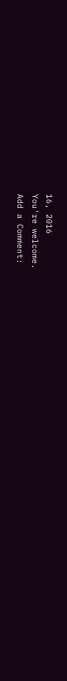16, 2016
You're welcome.
Add a Comment: